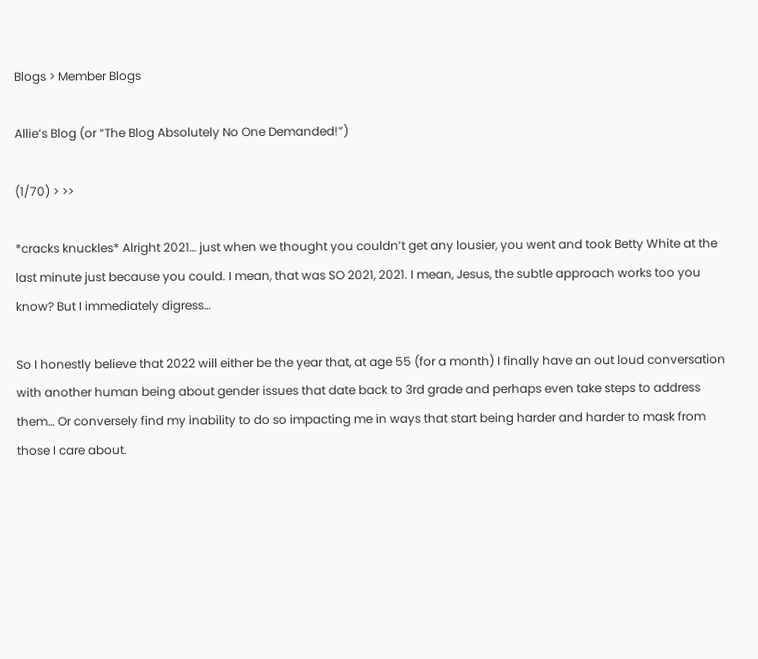Blogs > Member Blogs

Allie’s Blog (or “The Blog Absolutely No One Demanded!”)

(1/70) > >>

*cracks knuckles* Alright 2021… just when we thought you couldn’t get any lousier, you went and took Betty White at the last minute just because you could. I mean, that was SO 2021, 2021. I mean, Jesus, the subtle approach works too you know? But I immediately digress…

So I honestly believe that 2022 will either be the year that, at age 55 (for a month) I finally have an out loud conversation with another human being about gender issues that date back to 3rd grade and perhaps even take steps to address them… Or conversely find my inability to do so impacting me in ways that start being harder and harder to mask from those I care about.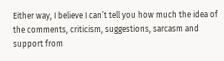Either way, I believe I can’t tell you how much the idea of the comments, criticism, suggestions, sarcasm and support from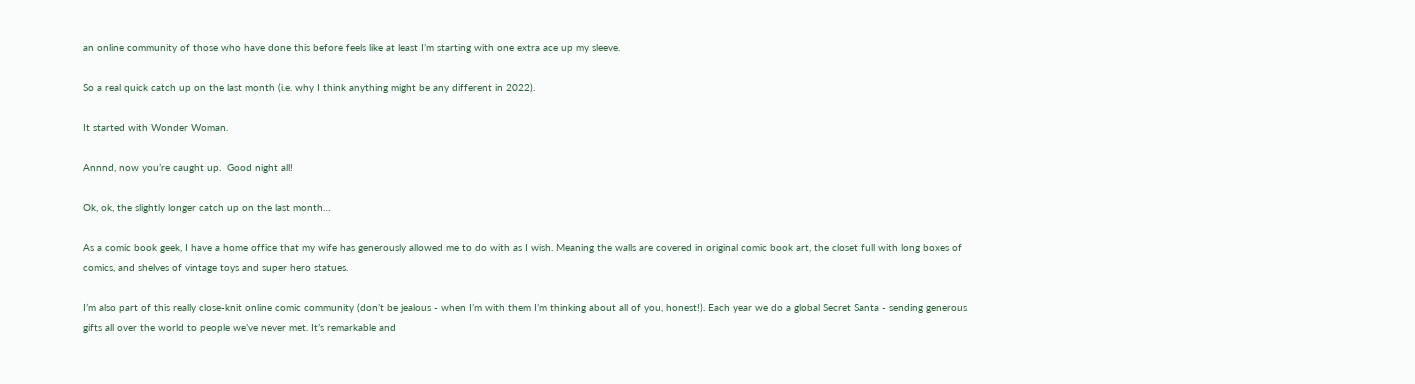an online community of those who have done this before feels like at least I’m starting with one extra ace up my sleeve.

So a real quick catch up on the last month (i.e. why I think anything might be any different in 2022).

It started with Wonder Woman.

Annnd, now you’re caught up.  Good night all!

Ok, ok, the slightly longer catch up on the last month…

As a comic book geek, I have a home office that my wife has generously allowed me to do with as I wish. Meaning the walls are covered in original comic book art, the closet full with long boxes of comics, and shelves of vintage toys and super hero statues.

I’m also part of this really close-knit online comic community (don’t be jealous - when I’m with them I’m thinking about all of you, honest!). Each year we do a global Secret Santa - sending generous gifts all over the world to people we’ve never met. It’s remarkable and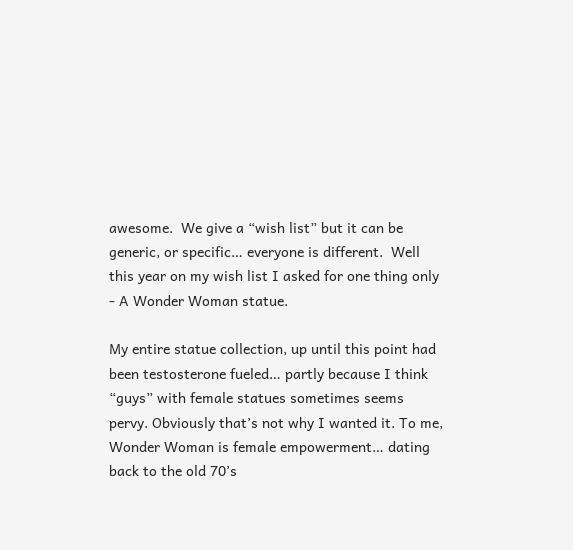awesome.  We give a “wish list” but it can be generic, or specific… everyone is different.  Well this year on my wish list I asked for one thing only - A Wonder Woman statue.

My entire statue collection, up until this point had been testosterone fueled… partly because I think “guys” with female statues sometimes seems pervy. Obviously that’s not why I wanted it. To me, Wonder Woman is female empowerment… dating back to the old 70’s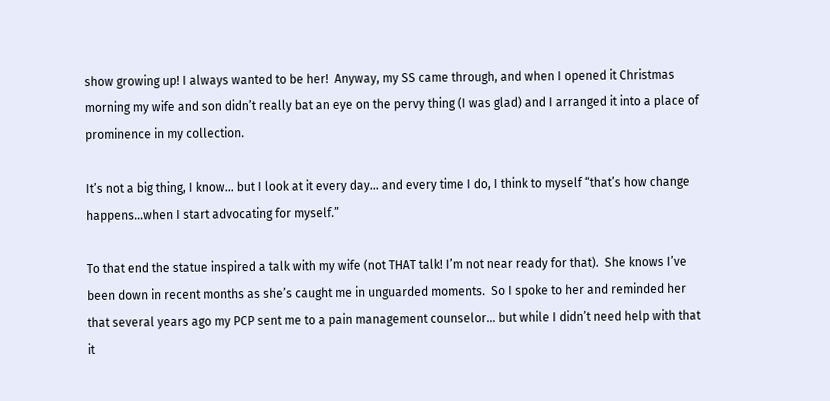show growing up! I always wanted to be her!  Anyway, my SS came through, and when I opened it Christmas morning my wife and son didn’t really bat an eye on the pervy thing (I was glad) and I arranged it into a place of prominence in my collection.

It’s not a big thing, I know… but I look at it every day… and every time I do, I think to myself “that’s how change happens…when I start advocating for myself.”

To that end the statue inspired a talk with my wife (not THAT talk! I’m not near ready for that).  She knows I’ve been down in recent months as she’s caught me in unguarded moments.  So I spoke to her and reminded her that several years ago my PCP sent me to a pain management counselor… but while I didn’t need help with that it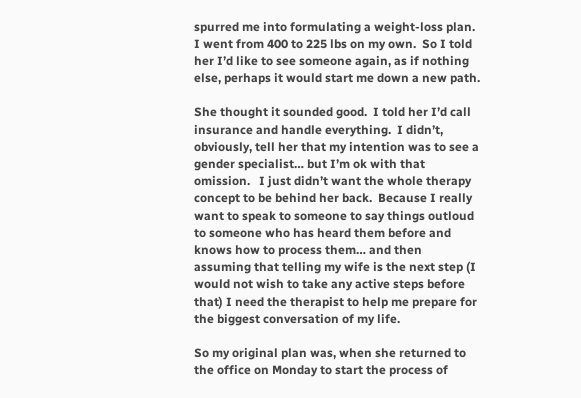spurred me into formulating a weight-loss plan. I went from 400 to 225 lbs on my own.  So I told her I’d like to see someone again, as if nothing else, perhaps it would start me down a new path.

She thought it sounded good.  I told her I’d call insurance and handle everything.  I didn’t, obviously, tell her that my intention was to see a gender specialist… but I’m ok with that omission.   I just didn’t want the whole therapy concept to be behind her back.  Because I really want to speak to someone to say things outloud to someone who has heard them before and knows how to process them… and then assuming that telling my wife is the next step (I would not wish to take any active steps before that) I need the therapist to help me prepare for the biggest conversation of my life.

So my original plan was, when she returned to the office on Monday to start the process of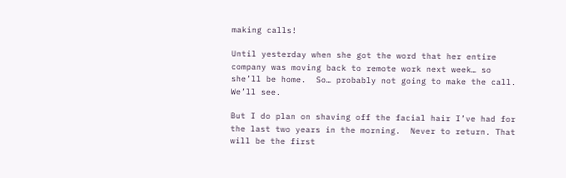making calls!

Until yesterday when she got the word that her entire company was moving back to remote work next week… so she’ll be home.  So… probably not going to make the call. We’ll see.

But I do plan on shaving off the facial hair I’ve had for the last two years in the morning.  Never to return. That will be the first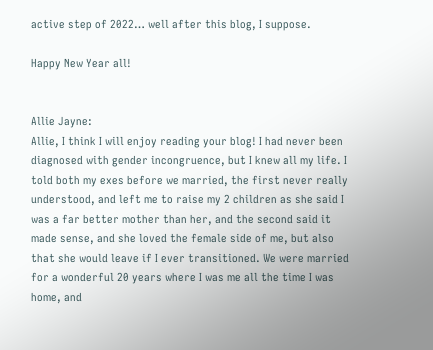active step of 2022… well after this blog, I suppose.

Happy New Year all!


Allie Jayne:
Allie, I think I will enjoy reading your blog! I had never been diagnosed with gender incongruence, but I knew all my life. I told both my exes before we married, the first never really understood, and left me to raise my 2 children as she said I was a far better mother than her, and the second said it made sense, and she loved the female side of me, but also that she would leave if I ever transitioned. We were married for a wonderful 20 years where I was me all the time I was home, and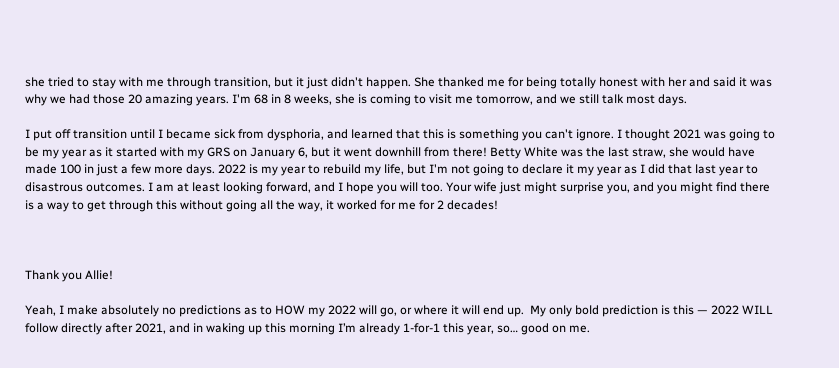she tried to stay with me through transition, but it just didn't happen. She thanked me for being totally honest with her and said it was why we had those 20 amazing years. I'm 68 in 8 weeks, she is coming to visit me tomorrow, and we still talk most days.

I put off transition until I became sick from dysphoria, and learned that this is something you can't ignore. I thought 2021 was going to be my year as it started with my GRS on January 6, but it went downhill from there! Betty White was the last straw, she would have made 100 in just a few more days. 2022 is my year to rebuild my life, but I'm not going to declare it my year as I did that last year to disastrous outcomes. I am at least looking forward, and I hope you will too. Your wife just might surprise you, and you might find there is a way to get through this without going all the way, it worked for me for 2 decades!



Thank you Allie!

Yeah, I make absolutely no predictions as to HOW my 2022 will go, or where it will end up.  My only bold prediction is this — 2022 WILL follow directly after 2021, and in waking up this morning I’m already 1-for-1 this year, so… good on me.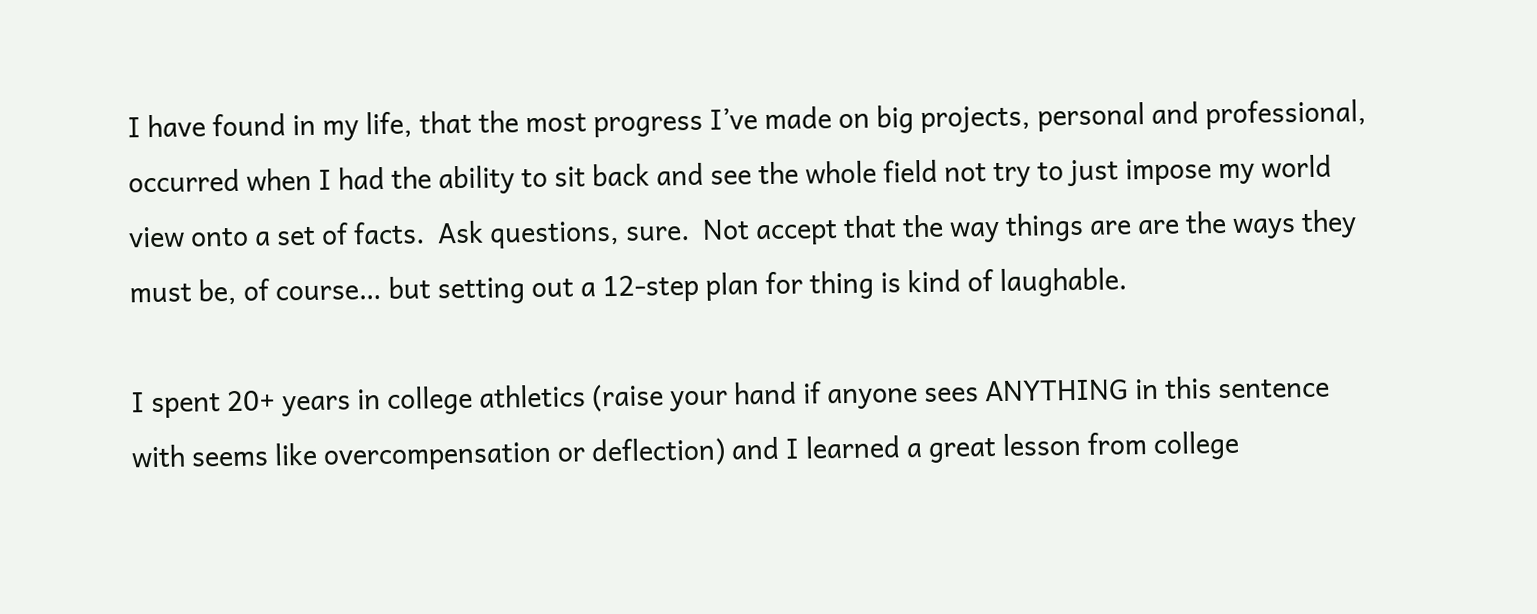I have found in my life, that the most progress I’ve made on big projects, personal and professional, occurred when I had the ability to sit back and see the whole field not try to just impose my world view onto a set of facts.  Ask questions, sure.  Not accept that the way things are are the ways they must be, of course… but setting out a 12-step plan for thing is kind of laughable.

I spent 20+ years in college athletics (raise your hand if anyone sees ANYTHING in this sentence with seems like overcompensation or deflection) and I learned a great lesson from college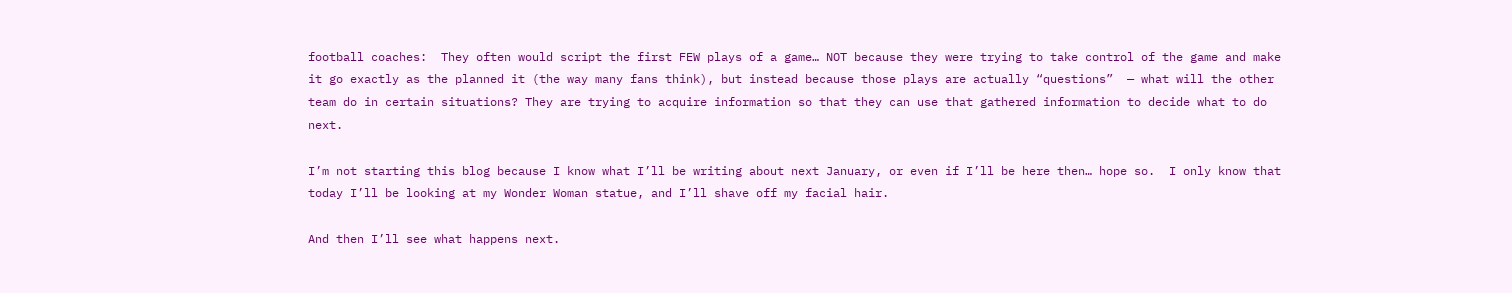football coaches:  They often would script the first FEW plays of a game… NOT because they were trying to take control of the game and make it go exactly as the planned it (the way many fans think), but instead because those plays are actually “questions”  — what will the other team do in certain situations? They are trying to acquire information so that they can use that gathered information to decide what to do next.

I’m not starting this blog because I know what I’ll be writing about next January, or even if I’ll be here then… hope so.  I only know that today I’ll be looking at my Wonder Woman statue, and I’ll shave off my facial hair.

And then I’ll see what happens next.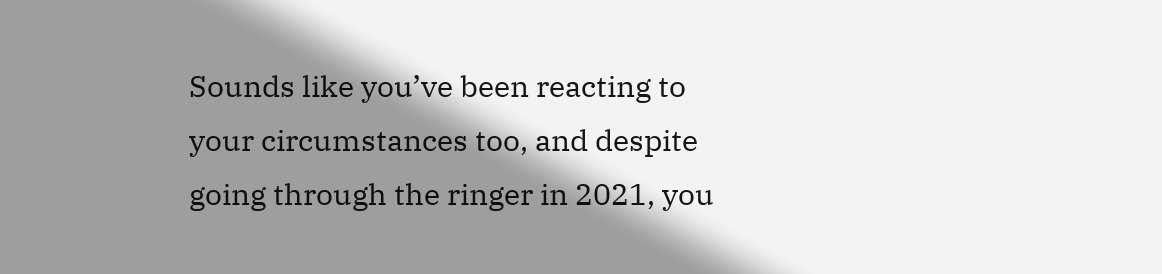Sounds like you’ve been reacting to your circumstances too, and despite going through the ringer in 2021, you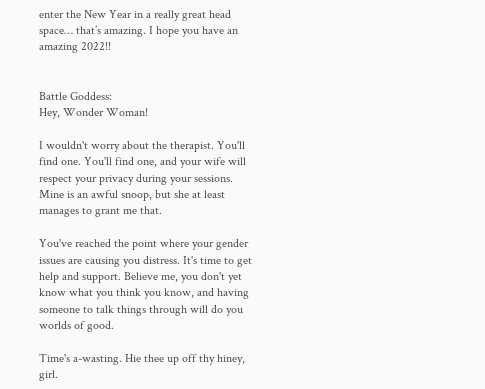enter the New Year in a really great head space… that’s amazing. I hope you have an amazing 2022!!


Battle Goddess:
Hey, Wonder Woman!

I wouldn't worry about the therapist. You'll find one. You'll find one, and your wife will respect your privacy during your sessions. Mine is an awful snoop, but she at least manages to grant me that.

You've reached the point where your gender issues are causing you distress. It's time to get help and support. Believe me, you don't yet know what you think you know, and having someone to talk things through will do you worlds of good.

Time's a-wasting. Hie thee up off thy hiney, girl.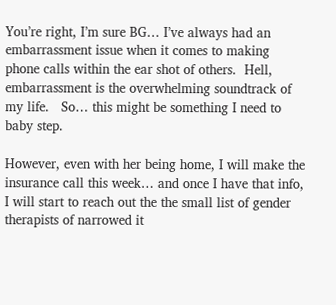You’re right, I’m sure BG… I’ve always had an embarrassment issue when it comes to making phone calls within the ear shot of others.  Hell, embarrassment is the overwhelming soundtrack of my life.   So… this might be something I need to baby step.

However, even with her being home, I will make the insurance call this week… and once I have that info, I will start to reach out the the small list of gender therapists of narrowed it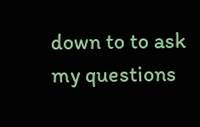down to to ask my questions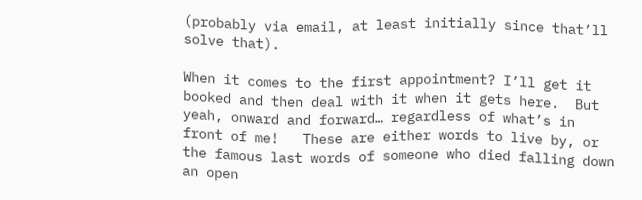(probably via email, at least initially since that’ll solve that).

When it comes to the first appointment? I’ll get it booked and then deal with it when it gets here.  But yeah, onward and forward… regardless of what’s in front of me!   These are either words to live by, or the famous last words of someone who died falling down an open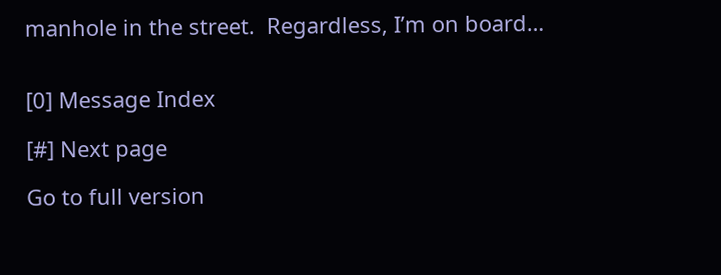manhole in the street.  Regardless, I’m on board…


[0] Message Index

[#] Next page

Go to full version